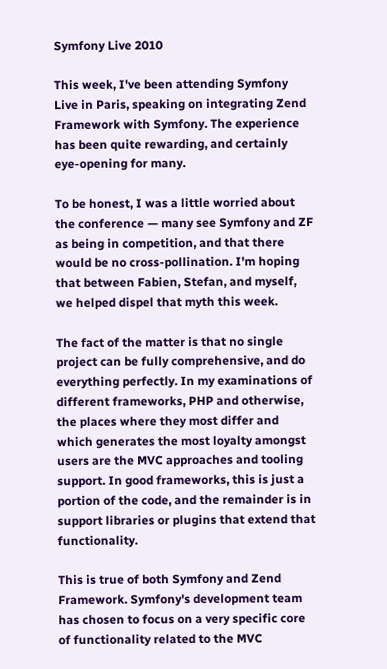Symfony Live 2010

This week, I've been attending Symfony Live in Paris, speaking on integrating Zend Framework with Symfony. The experience has been quite rewarding, and certainly eye-opening for many.

To be honest, I was a little worried about the conference — many see Symfony and ZF as being in competition, and that there would be no cross-pollination. I'm hoping that between Fabien, Stefan, and myself, we helped dispel that myth this week.

The fact of the matter is that no single project can be fully comprehensive, and do everything perfectly. In my examinations of different frameworks, PHP and otherwise, the places where they most differ and which generates the most loyalty amongst users are the MVC approaches and tooling support. In good frameworks, this is just a portion of the code, and the remainder is in support libraries or plugins that extend that functionality.

This is true of both Symfony and Zend Framework. Symfony's development team has chosen to focus on a very specific core of functionality related to the MVC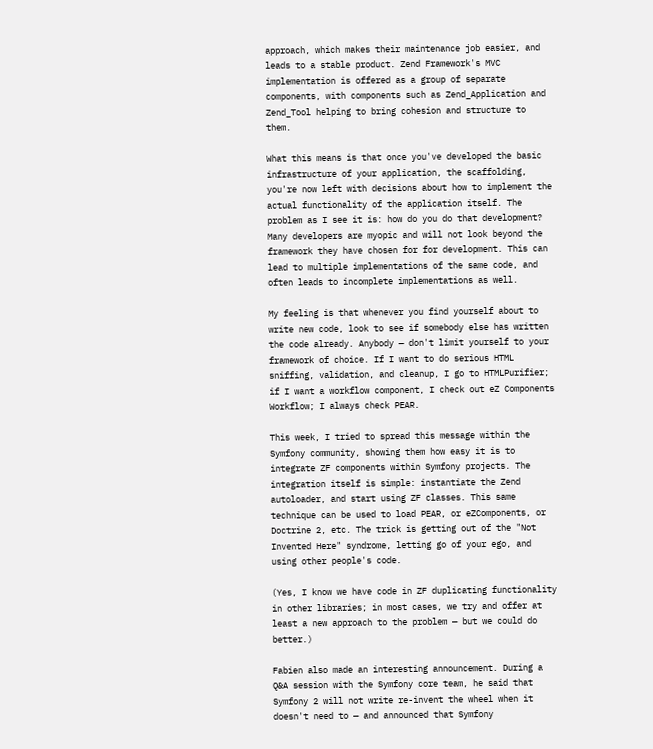approach, which makes their maintenance job easier, and leads to a stable product. Zend Framework's MVC implementation is offered as a group of separate components, with components such as Zend_Application and Zend_Tool helping to bring cohesion and structure to them.

What this means is that once you've developed the basic infrastructure of your application, the scaffolding, you're now left with decisions about how to implement the actual functionality of the application itself. The problem as I see it is: how do you do that development? Many developers are myopic and will not look beyond the framework they have chosen for for development. This can lead to multiple implementations of the same code, and often leads to incomplete implementations as well.

My feeling is that whenever you find yourself about to write new code, look to see if somebody else has written the code already. Anybody — don't limit yourself to your framework of choice. If I want to do serious HTML sniffing, validation, and cleanup, I go to HTMLPurifier; if I want a workflow component, I check out eZ Components Workflow; I always check PEAR.

This week, I tried to spread this message within the Symfony community, showing them how easy it is to integrate ZF components within Symfony projects. The integration itself is simple: instantiate the Zend autoloader, and start using ZF classes. This same technique can be used to load PEAR, or eZComponents, or Doctrine 2, etc. The trick is getting out of the "Not Invented Here" syndrome, letting go of your ego, and using other people's code.

(Yes, I know we have code in ZF duplicating functionality in other libraries; in most cases, we try and offer at least a new approach to the problem — but we could do better.)

Fabien also made an interesting announcement. During a Q&A session with the Symfony core team, he said that Symfony 2 will not write re-invent the wheel when it doesn't need to — and announced that Symfony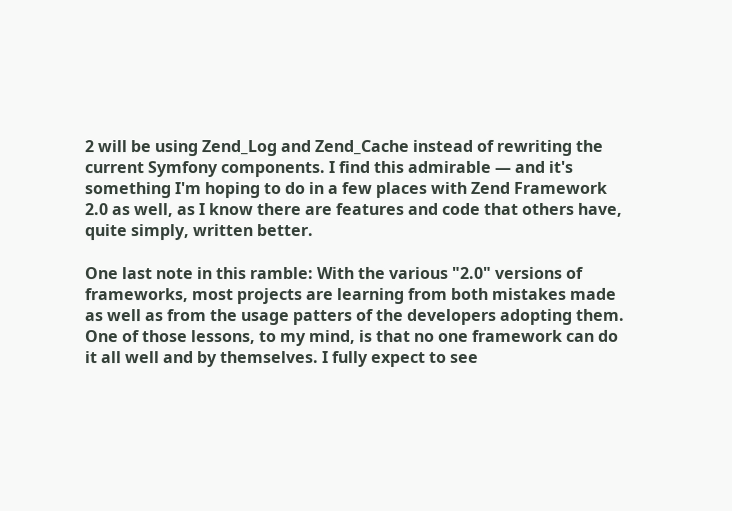2 will be using Zend_Log and Zend_Cache instead of rewriting the current Symfony components. I find this admirable — and it's something I'm hoping to do in a few places with Zend Framework 2.0 as well, as I know there are features and code that others have, quite simply, written better.

One last note in this ramble: With the various "2.0" versions of frameworks, most projects are learning from both mistakes made as well as from the usage patters of the developers adopting them. One of those lessons, to my mind, is that no one framework can do it all well and by themselves. I fully expect to see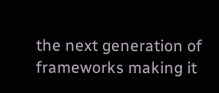the next generation of frameworks making it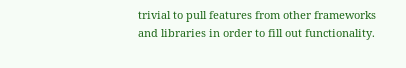trivial to pull features from other frameworks and libraries in order to fill out functionality.